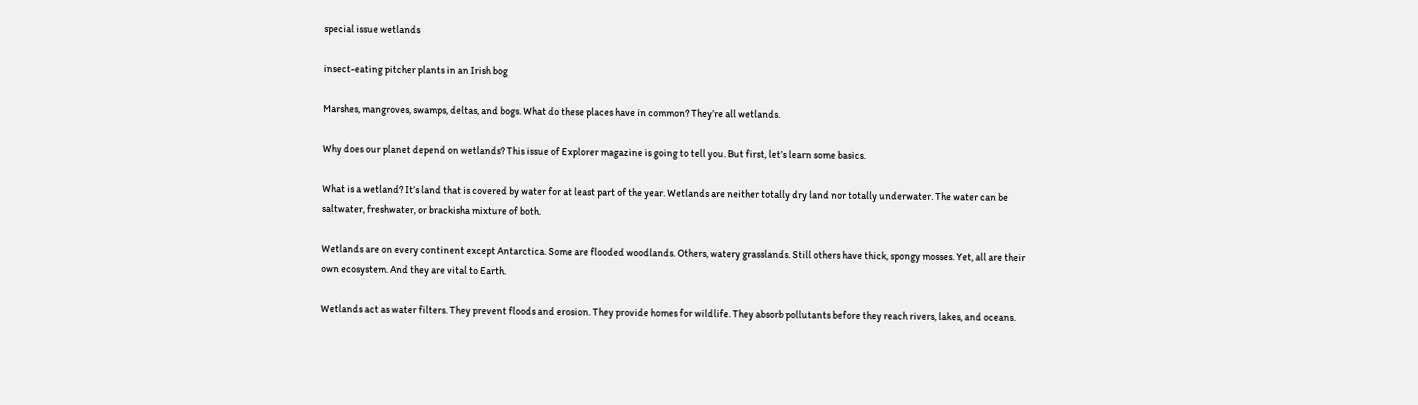special issue wetlands

insect-eating pitcher plants in an Irish bog

Marshes, mangroves, swamps, deltas, and bogs. What do these places have in common? They’re all wetlands.

Why does our planet depend on wetlands? This issue of Explorer magazine is going to tell you. But first, let’s learn some basics.

What is a wetland? It’s land that is covered by water for at least part of the year. Wetlands are neither totally dry land nor totally underwater. The water can be saltwater, freshwater, or brackisha mixture of both.

Wetlands are on every continent except Antarctica. Some are flooded woodlands. Others, watery grasslands. Still others have thick, spongy mosses. Yet, all are their own ecosystem. And they are vital to Earth.

Wetlands act as water filters. They prevent floods and erosion. They provide homes for wildlife. They absorb pollutants before they reach rivers, lakes, and oceans.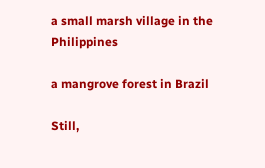a small marsh village in the Philippines

a mangrove forest in Brazil

Still,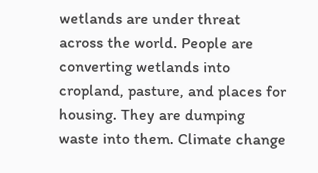wetlands are under threat across the world. People are converting wetlands into cropland, pasture, and places for housing. They are dumping waste into them. Climate change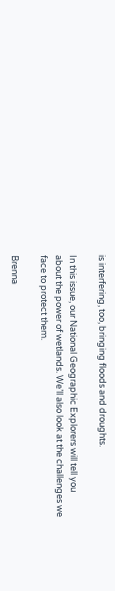is interfering, too, bringing floods and droughts.

In this issue, our National Geographic Explorers will tell you about the power of wetlands. We’ll also look at the challenges we face to protect them.

Brenna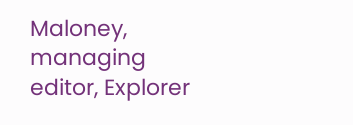Maloney, managing editor, Explorer